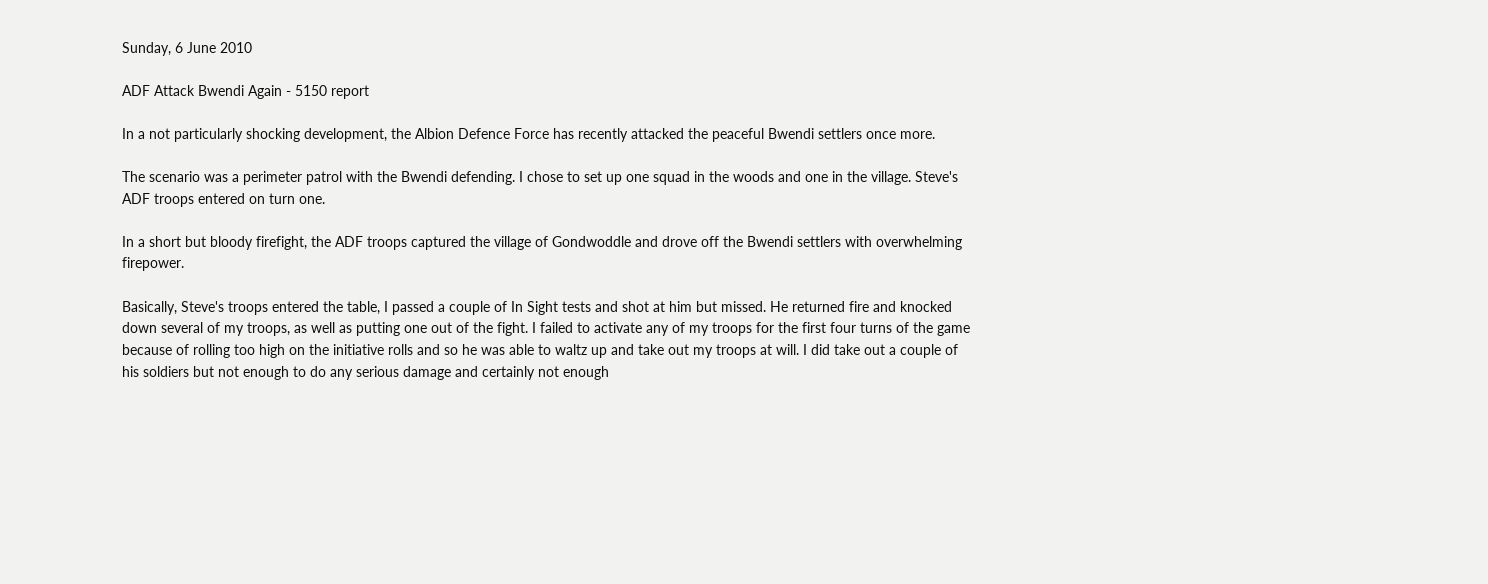Sunday, 6 June 2010

ADF Attack Bwendi Again - 5150 report

In a not particularly shocking development, the Albion Defence Force has recently attacked the peaceful Bwendi settlers once more.

The scenario was a perimeter patrol with the Bwendi defending. I chose to set up one squad in the woods and one in the village. Steve's ADF troops entered on turn one.

In a short but bloody firefight, the ADF troops captured the village of Gondwoddle and drove off the Bwendi settlers with overwhelming firepower.

Basically, Steve's troops entered the table, I passed a couple of In Sight tests and shot at him but missed. He returned fire and knocked down several of my troops, as well as putting one out of the fight. I failed to activate any of my troops for the first four turns of the game because of rolling too high on the initiative rolls and so he was able to waltz up and take out my troops at will. I did take out a couple of his soldiers but not enough to do any serious damage and certainly not enough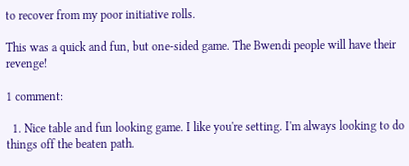to recover from my poor initiative rolls.

This was a quick and fun, but one-sided game. The Bwendi people will have their revenge!

1 comment:

  1. Nice table and fun looking game. I like you're setting. I'm always looking to do things off the beaten path.